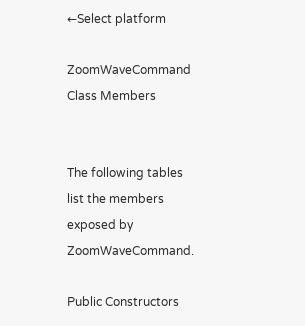←Select platform

ZoomWaveCommand Class Members


The following tables list the members exposed by ZoomWaveCommand.

Public Constructors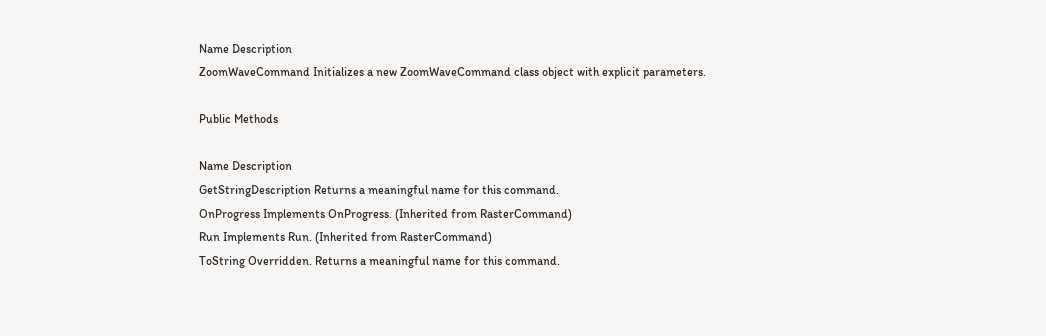Name Description
ZoomWaveCommand Initializes a new ZoomWaveCommand class object with explicit parameters.

Public Methods

Name Description
GetStringDescription Returns a meaningful name for this command.
OnProgress Implements OnProgress. (Inherited from RasterCommand)
Run Implements Run. (Inherited from RasterCommand)
ToString Overridden. Returns a meaningful name for this command.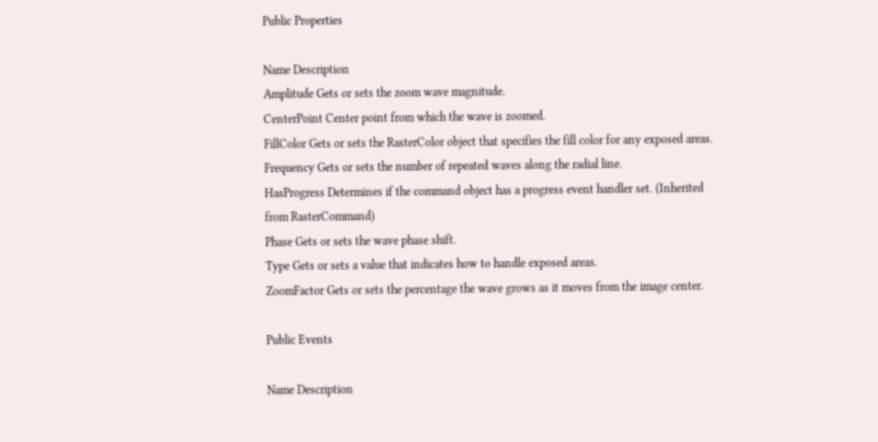Public Properties

Name Description
Amplitude Gets or sets the zoom wave magnitude.
CenterPoint Center point from which the wave is zoomed.
FillColor Gets or sets the RasterColor object that specifies the fill color for any exposed areas.
Frequency Gets or sets the number of repeated waves along the radial line.
HasProgress Determines if the command object has a progress event handler set. (Inherited from RasterCommand)
Phase Gets or sets the wave phase shift.
Type Gets or sets a value that indicates how to handle exposed areas.
ZoomFactor Gets or sets the percentage the wave grows as it moves from the image center.

Public Events

Name Description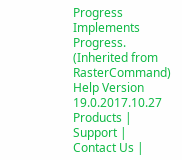Progress Implements Progress. (Inherited from RasterCommand)
Help Version 19.0.2017.10.27
Products | Support | Contact Us |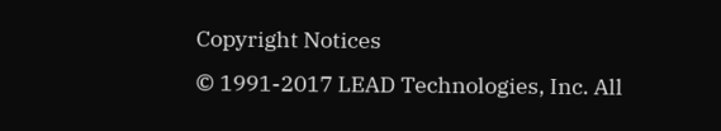Copyright Notices
© 1991-2017 LEAD Technologies, Inc. All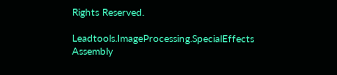Rights Reserved.

Leadtools.ImageProcessing.SpecialEffects Assembly